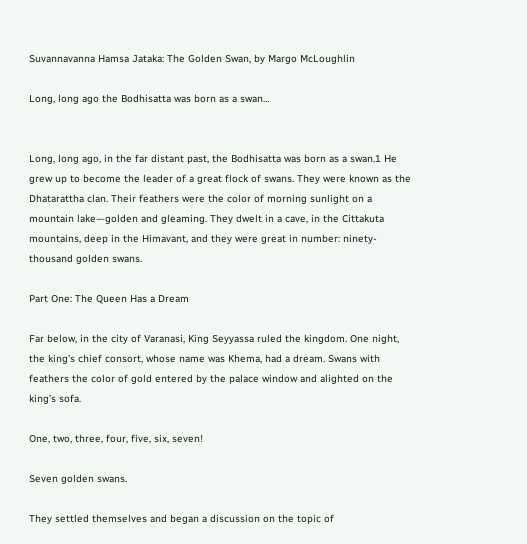Suvannavanna Hamsa Jataka: The Golden Swan, by Margo McLoughlin

Long, long ago the Bodhisatta was born as a swan…


Long, long ago, in the far distant past, the Bodhisatta was born as a swan.1 He grew up to become the leader of a great flock of swans. They were known as the Dhatarattha clan. Their feathers were the color of morning sunlight on a mountain lake—golden and gleaming. They dwelt in a cave, in the Cittakuta mountains, deep in the Himavant, and they were great in number: ninety-thousand golden swans.

Part One: The Queen Has a Dream

Far below, in the city of Varanasi, King Seyyassa ruled the kingdom. One night, the king’s chief consort, whose name was Khema, had a dream. Swans with feathers the color of gold entered by the palace window and alighted on the king’s sofa.

One, two, three, four, five, six, seven!

Seven golden swans.

They settled themselves and began a discussion on the topic of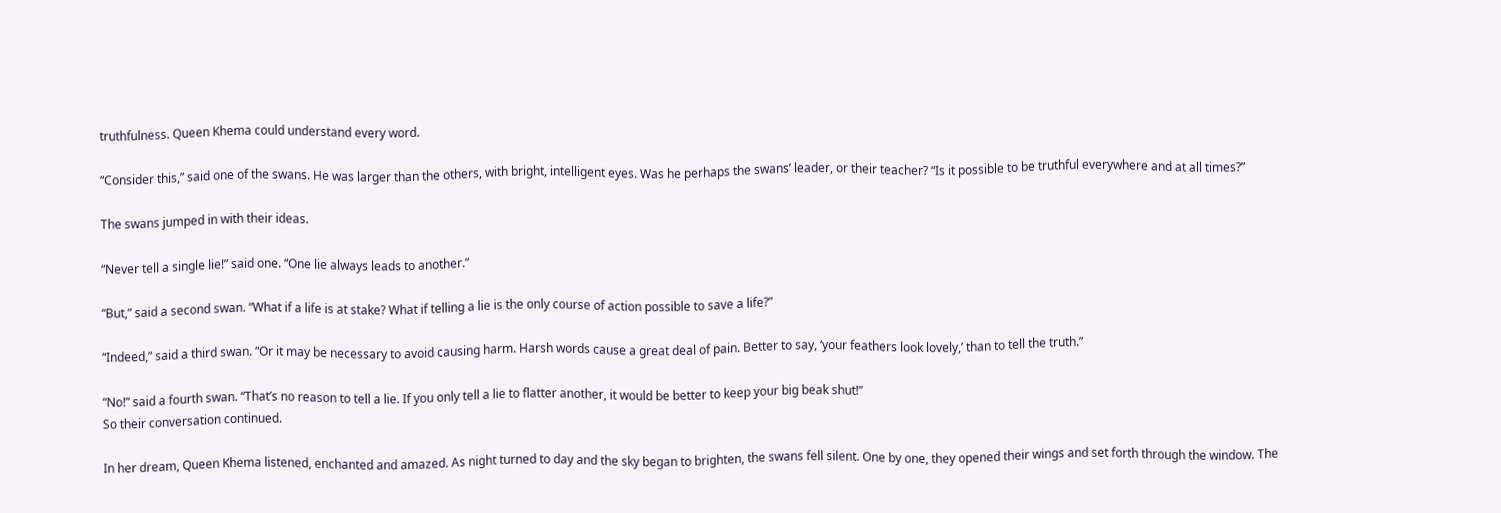truthfulness. Queen Khema could understand every word.

“Consider this,” said one of the swans. He was larger than the others, with bright, intelligent eyes. Was he perhaps the swans’ leader, or their teacher? “Is it possible to be truthful everywhere and at all times?”

The swans jumped in with their ideas.

“Never tell a single lie!” said one. “One lie always leads to another.”

“But,” said a second swan. “What if a life is at stake? What if telling a lie is the only course of action possible to save a life?”

“Indeed,” said a third swan. “Or it may be necessary to avoid causing harm. Harsh words cause a great deal of pain. Better to say, ‘your feathers look lovely,’ than to tell the truth.”

“No!” said a fourth swan. “That’s no reason to tell a lie. If you only tell a lie to flatter another, it would be better to keep your big beak shut!”
So their conversation continued.

In her dream, Queen Khema listened, enchanted and amazed. As night turned to day and the sky began to brighten, the swans fell silent. One by one, they opened their wings and set forth through the window. The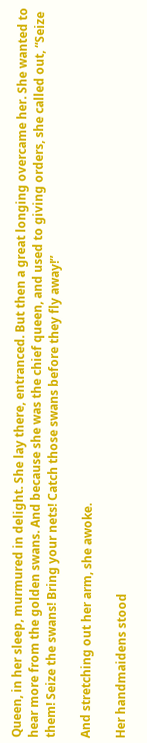Queen, in her sleep, murmured in delight. She lay there, entranced. But then a great longing overcame her. She wanted to hear more from the golden swans. And because she was the chief queen, and used to giving orders, she called out, “Seize them! Seize the swans! Bring your nets! Catch those swans before they fly away!”

And stretching out her arm, she awoke.

Her handmaidens stood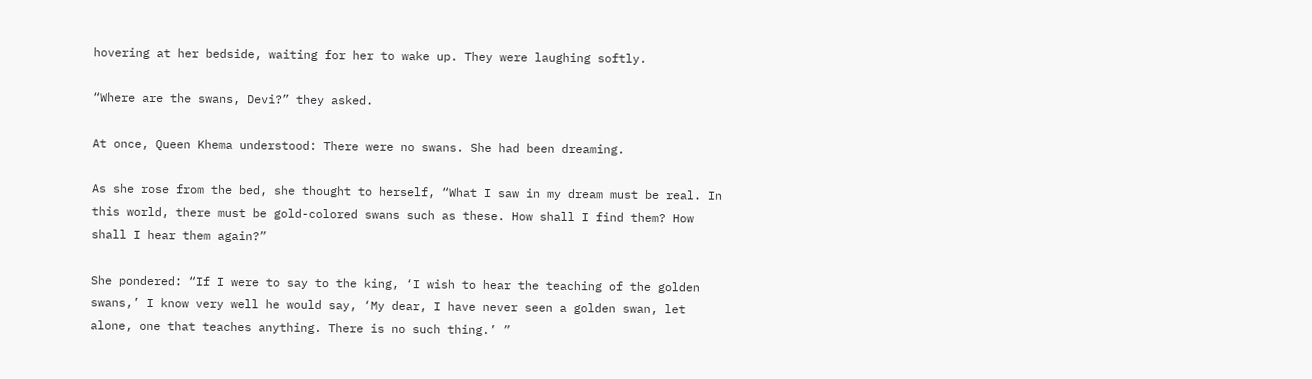hovering at her bedside, waiting for her to wake up. They were laughing softly.

“Where are the swans, Devi?” they asked.

At once, Queen Khema understood: There were no swans. She had been dreaming.

As she rose from the bed, she thought to herself, “What I saw in my dream must be real. In this world, there must be gold-colored swans such as these. How shall I find them? How shall I hear them again?”

She pondered: “If I were to say to the king, ‘I wish to hear the teaching of the golden swans,’ I know very well he would say, ‘My dear, I have never seen a golden swan, let alone, one that teaches anything. There is no such thing.’ ”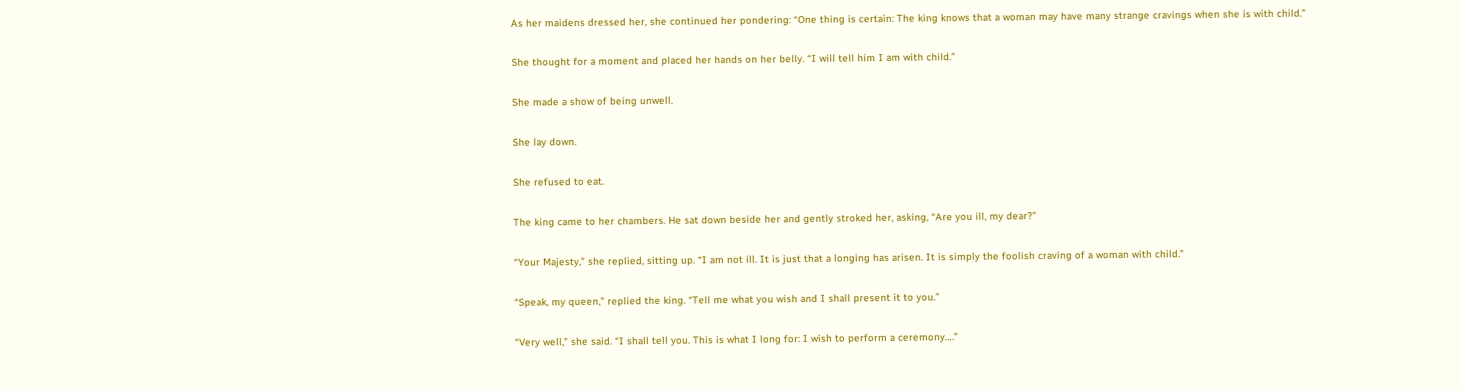As her maidens dressed her, she continued her pondering: “One thing is certain: The king knows that a woman may have many strange cravings when she is with child.”

She thought for a moment and placed her hands on her belly. “I will tell him I am with child.”

She made a show of being unwell.

She lay down.

She refused to eat.

The king came to her chambers. He sat down beside her and gently stroked her, asking, “Are you ill, my dear?”

“Your Majesty,” she replied, sitting up. “I am not ill. It is just that a longing has arisen. It is simply the foolish craving of a woman with child.”

“Speak, my queen,” replied the king. “Tell me what you wish and I shall present it to you.”

“Very well,” she said. “I shall tell you. This is what I long for: I wish to perform a ceremony….”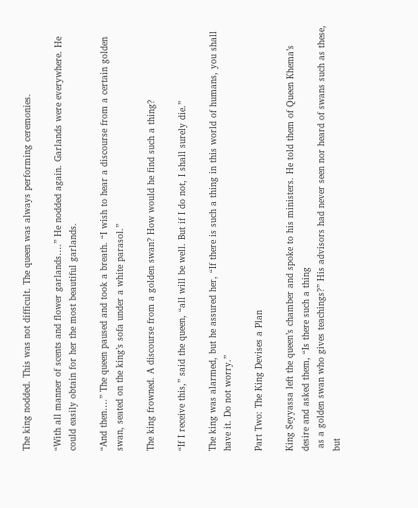The king nodded. This was not difficult. The queen was always performing ceremonies.

“With all manner of scents and flower garlands….” He nodded again. Garlands were everywhere. He could easily obtain for her the most beautiful garlands.

“And then….” The queen paused and took a breath. “I wish to hear a discourse from a certain golden swan, seated on the king’s sofa under a white parasol.”

The king frowned. A discourse from a golden swan? How would he find such a thing?

“If I receive this,” said the queen, “all will be well. But if I do not, I shall surely die.”

The king was alarmed, but he assured her, “If there is such a thing in this world of humans, you shall have it. Do not worry.”

Part Two: The King Devises a Plan

King Seyyassa left the queen’s chamber and spoke to his ministers. He told them of Queen Khema’s desire and asked them, “Is there such a thing
 as a golden swan who gives teachings?” His advisors had never seen nor heard of swans such as these, but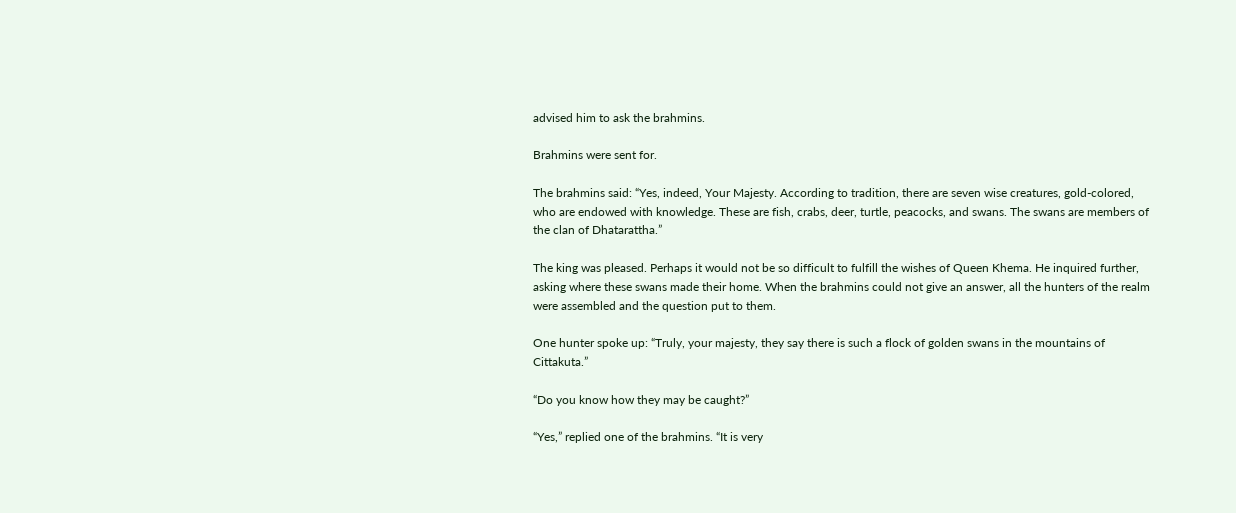advised him to ask the brahmins.

Brahmins were sent for.

The brahmins said: “Yes, indeed, Your Majesty. According to tradition, there are seven wise creatures, gold-colored, who are endowed with knowledge. These are fish, crabs, deer, turtle, peacocks, and swans. The swans are members of the clan of Dhatarattha.”

The king was pleased. Perhaps it would not be so difficult to fulfill the wishes of Queen Khema. He inquired further, asking where these swans made their home. When the brahmins could not give an answer, all the hunters of the realm were assembled and the question put to them.

One hunter spoke up: “Truly, your majesty, they say there is such a flock of golden swans in the mountains of Cittakuta.”

“Do you know how they may be caught?”

“Yes,” replied one of the brahmins. “It is very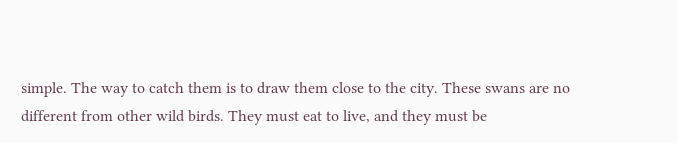simple. The way to catch them is to draw them close to the city. These swans are no different from other wild birds. They must eat to live, and they must be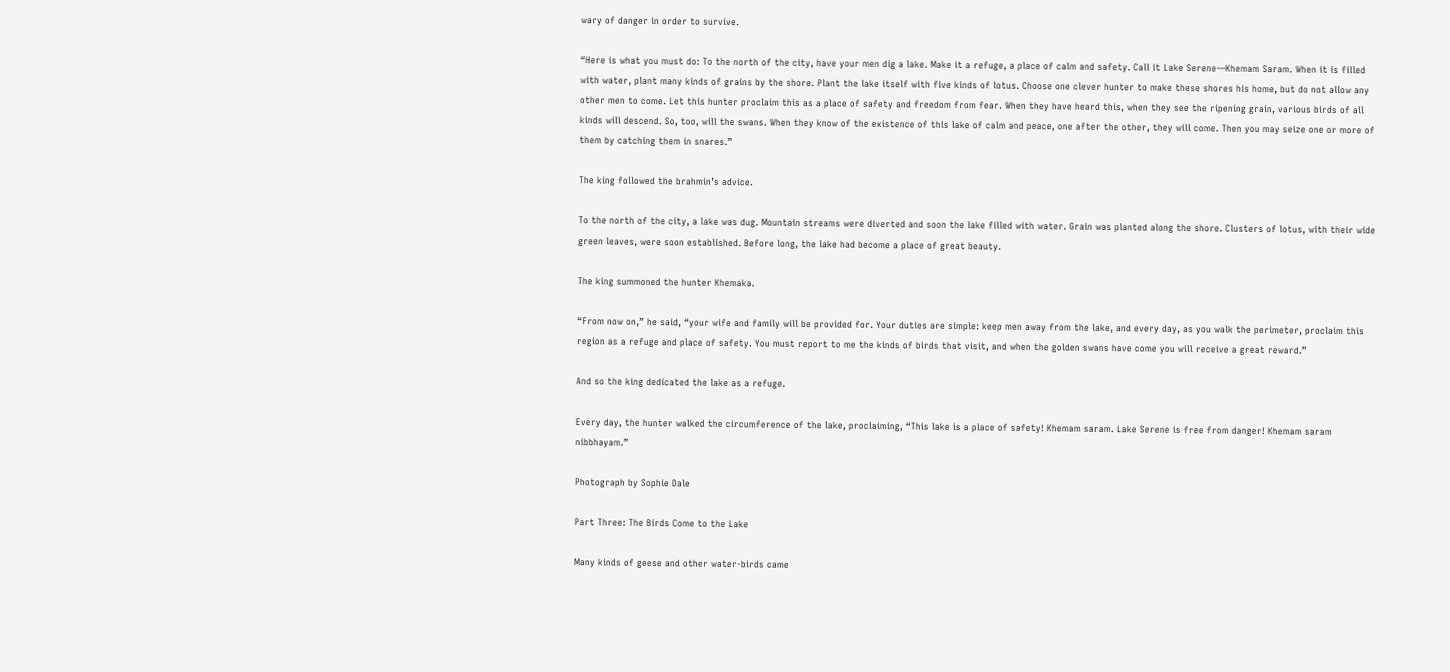wary of danger in order to survive.

“Here is what you must do: To the north of the city, have your men dig a lake. Make it a refuge, a place of calm and safety. Call it Lake Serene—Khemam Saram. When it is filled with water, plant many kinds of grains by the shore. Plant the lake itself with five kinds of lotus. Choose one clever hunter to make these shores his home, but do not allow any other men to come. Let this hunter proclaim this as a place of safety and freedom from fear. When they have heard this, when they see the ripening grain, various birds of all kinds will descend. So, too, will the swans. When they know of the existence of this lake of calm and peace, one after the other, they will come. Then you may seize one or more of them by catching them in snares.”

The king followed the brahmin’s advice.

To the north of the city, a lake was dug. Mountain streams were diverted and soon the lake filled with water. Grain was planted along the shore. Clusters of lotus, with their wide green leaves, were soon established. Before long, the lake had become a place of great beauty.

The king summoned the hunter Khemaka.

“From now on,” he said, “your wife and family will be provided for. Your duties are simple: keep men away from the lake, and every day, as you walk the perimeter, proclaim this region as a refuge and place of safety. You must report to me the kinds of birds that visit, and when the golden swans have come you will receive a great reward.”

And so the king dedicated the lake as a refuge.

Every day, the hunter walked the circumference of the lake, proclaiming, “This lake is a place of safety! Khemam saram. Lake Serene is free from danger! Khemam saram nibbhayam.”

Photograph by Sophie Dale

Part Three: The Birds Come to the Lake

Many kinds of geese and other water-birds came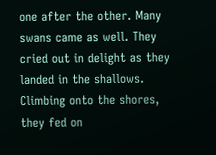one after the other. Many swans came as well. They cried out in delight as they landed in the shallows. Climbing onto the shores, they fed on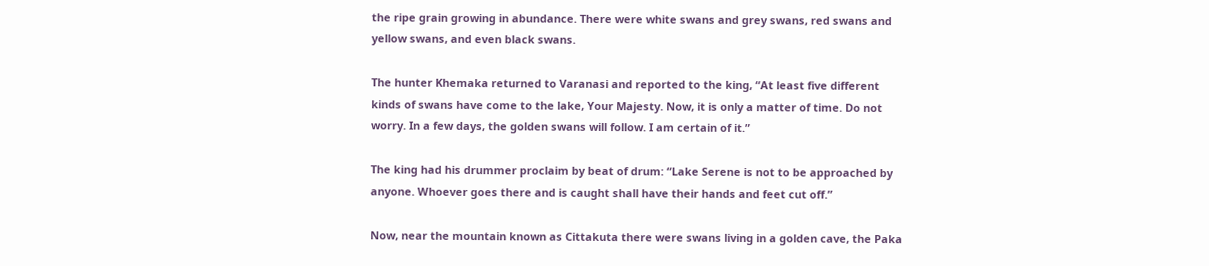the ripe grain growing in abundance. There were white swans and grey swans, red swans and yellow swans, and even black swans.

The hunter Khemaka returned to Varanasi and reported to the king, “At least five different kinds of swans have come to the lake, Your Majesty. Now, it is only a matter of time. Do not worry. In a few days, the golden swans will follow. I am certain of it.”

The king had his drummer proclaim by beat of drum: “Lake Serene is not to be approached by anyone. Whoever goes there and is caught shall have their hands and feet cut off.”

Now, near the mountain known as Cittakuta there were swans living in a golden cave, the Paka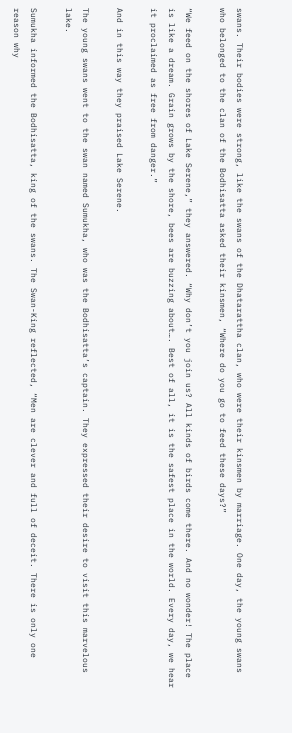swans. Their bodies were strong, like the swans of the Dhatarattha clan, who were their kinsmen by marriage. One day, the young swans who belonged to the clan of the Bodhisatta asked their kinsmen, “Where do you go to feed these days?”

“We feed on the shores of Lake Serene,” they answered. “Why don’t you join us? All kinds of birds come there. And no wonder! The place is like a dream. Grain grows by the shore, bees are buzzing about…. Best of all, it is the safest place in the world. Every day, we hear it proclaimed as free from danger.”

And in this way they praised Lake Serene.

The young swans went to the swan named Sumukha, who was the Bodhisatta’s captain. They expressed their desire to visit this marvelous lake.

Sumukha informed the Bodhisatta, king of the swans. The Swan-King reflected, “Men are clever and full of deceit. There is only one reason why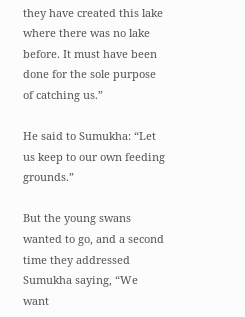they have created this lake where there was no lake before. It must have been done for the sole purpose of catching us.”

He said to Sumukha: “Let us keep to our own feeding grounds.”

But the young swans wanted to go, and a second time they addressed Sumukha saying, “We want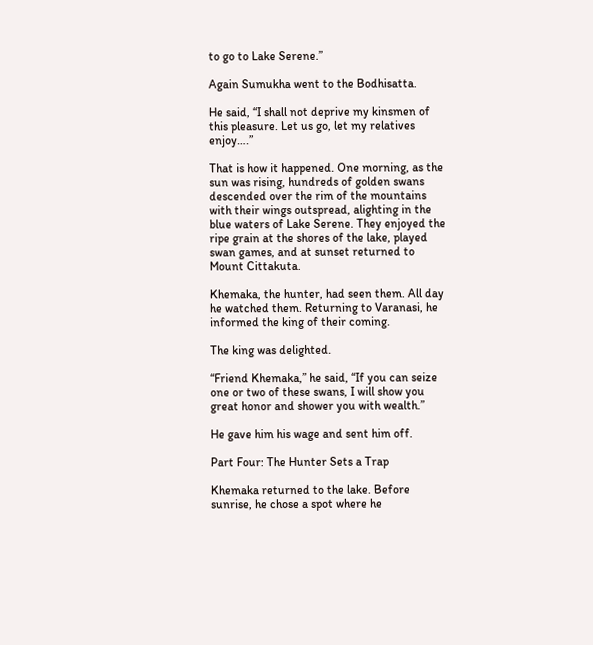to go to Lake Serene.”

Again Sumukha went to the Bodhisatta.

He said, “I shall not deprive my kinsmen of this pleasure. Let us go, let my relatives enjoy….”

That is how it happened. One morning, as the sun was rising, hundreds of golden swans descended over the rim of the mountains with their wings outspread, alighting in the blue waters of Lake Serene. They enjoyed the ripe grain at the shores of the lake, played swan games, and at sunset returned to Mount Cittakuta.

Khemaka, the hunter, had seen them. All day he watched them. Returning to Varanasi, he informed the king of their coming.

The king was delighted.

“Friend Khemaka,” he said, “If you can seize one or two of these swans, I will show you great honor and shower you with wealth.”

He gave him his wage and sent him off.

Part Four: The Hunter Sets a Trap

Khemaka returned to the lake. Before sunrise, he chose a spot where he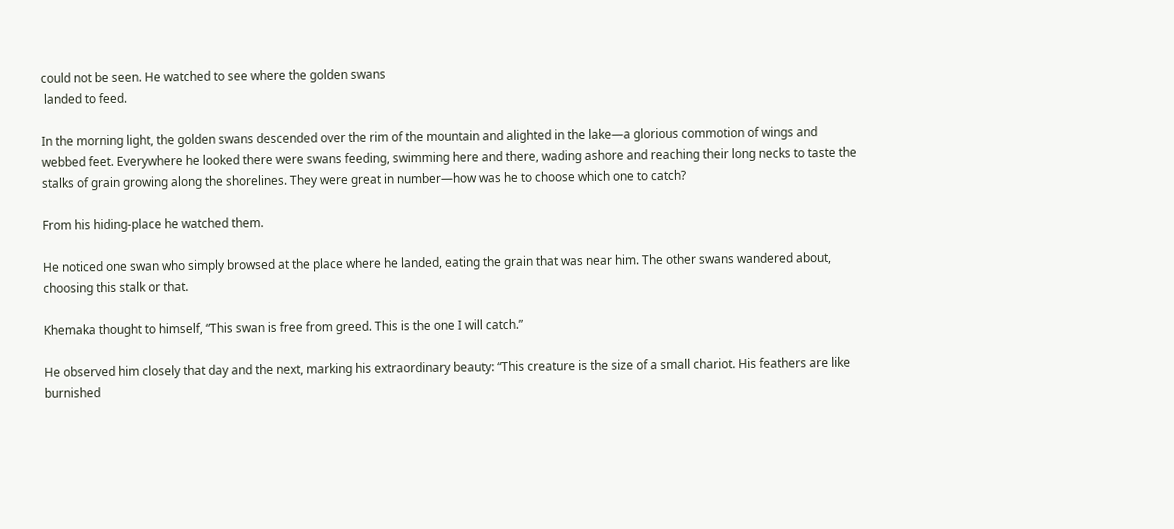could not be seen. He watched to see where the golden swans
 landed to feed.

In the morning light, the golden swans descended over the rim of the mountain and alighted in the lake—a glorious commotion of wings and webbed feet. Everywhere he looked there were swans feeding, swimming here and there, wading ashore and reaching their long necks to taste the stalks of grain growing along the shorelines. They were great in number—how was he to choose which one to catch?

From his hiding-place he watched them.

He noticed one swan who simply browsed at the place where he landed, eating the grain that was near him. The other swans wandered about, choosing this stalk or that.

Khemaka thought to himself, “This swan is free from greed. This is the one I will catch.”

He observed him closely that day and the next, marking his extraordinary beauty: “This creature is the size of a small chariot. His feathers are like burnished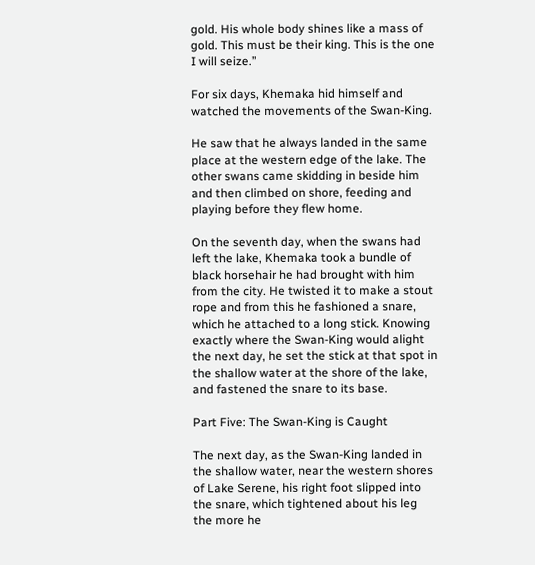gold. His whole body shines like a mass of gold. This must be their king. This is the one I will seize.”

For six days, Khemaka hid himself and watched the movements of the Swan-King.

He saw that he always landed in the same place at the western edge of the lake. The other swans came skidding in beside him and then climbed on shore, feeding and playing before they flew home.

On the seventh day, when the swans had left the lake, Khemaka took a bundle of black horsehair he had brought with him from the city. He twisted it to make a stout rope and from this he fashioned a snare, which he attached to a long stick. Knowing exactly where the Swan-King would alight the next day, he set the stick at that spot in the shallow water at the shore of the lake, and fastened the snare to its base.

Part Five: The Swan-King is Caught

The next day, as the Swan-King landed in the shallow water, near the western shores of Lake Serene, his right foot slipped into the snare, which tightened about his leg the more he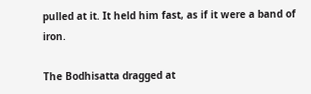pulled at it. It held him fast, as if it were a band of iron.

The Bodhisatta dragged at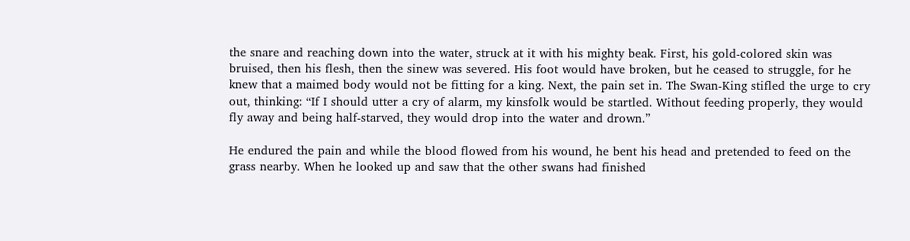the snare and reaching down into the water, struck at it with his mighty beak. First, his gold-colored skin was bruised, then his flesh, then the sinew was severed. His foot would have broken, but he ceased to struggle, for he knew that a maimed body would not be fitting for a king. Next, the pain set in. The Swan-King stifled the urge to cry out, thinking: “If I should utter a cry of alarm, my kinsfolk would be startled. Without feeding properly, they would fly away and being half-starved, they would drop into the water and drown.”

He endured the pain and while the blood flowed from his wound, he bent his head and pretended to feed on the grass nearby. When he looked up and saw that the other swans had finished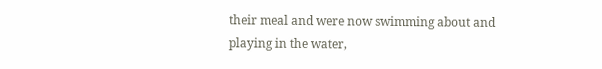their meal and were now swimming about and playing in the water,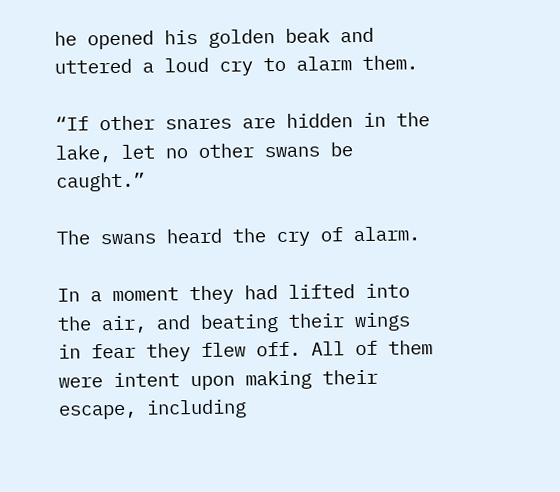he opened his golden beak and uttered a loud cry to alarm them.

“If other snares are hidden in the lake, let no other swans be caught.”

The swans heard the cry of alarm.

In a moment they had lifted into the air, and beating their wings in fear they flew off. All of them were intent upon making their escape, including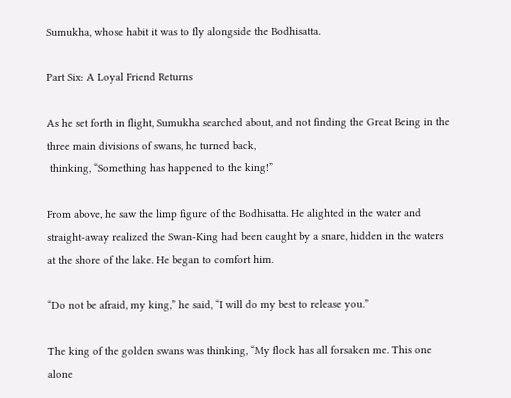Sumukha, whose habit it was to fly alongside the Bodhisatta.

Part Six: A Loyal Friend Returns

As he set forth in flight, Sumukha searched about, and not finding the Great Being in the three main divisions of swans, he turned back,
 thinking, “Something has happened to the king!”

From above, he saw the limp figure of the Bodhisatta. He alighted in the water and straight-away realized the Swan-King had been caught by a snare, hidden in the waters at the shore of the lake. He began to comfort him.

“Do not be afraid, my king,” he said, “I will do my best to release you.”

The king of the golden swans was thinking, “My flock has all forsaken me. This one alone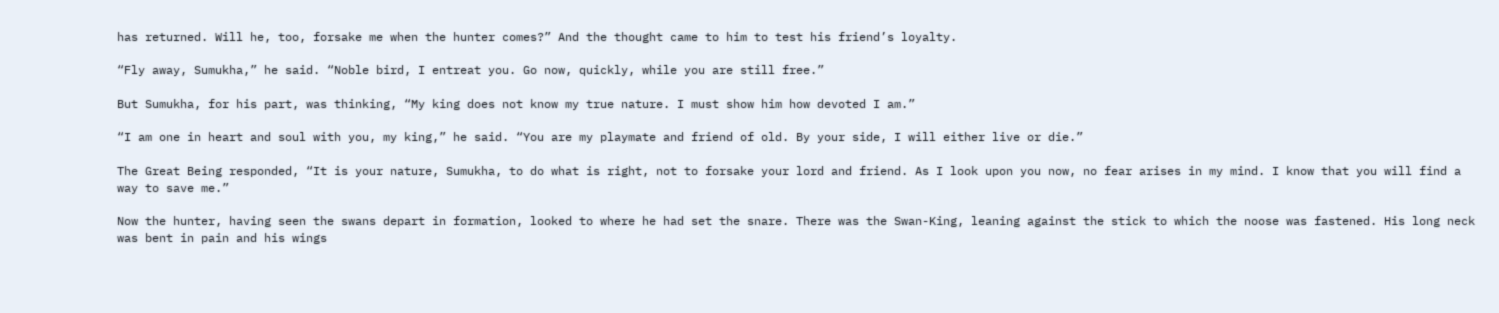has returned. Will he, too, forsake me when the hunter comes?” And the thought came to him to test his friend’s loyalty.

“Fly away, Sumukha,” he said. “Noble bird, I entreat you. Go now, quickly, while you are still free.”

But Sumukha, for his part, was thinking, “My king does not know my true nature. I must show him how devoted I am.”

“I am one in heart and soul with you, my king,” he said. “You are my playmate and friend of old. By your side, I will either live or die.”

The Great Being responded, “It is your nature, Sumukha, to do what is right, not to forsake your lord and friend. As I look upon you now, no fear arises in my mind. I know that you will find a way to save me.”

Now the hunter, having seen the swans depart in formation, looked to where he had set the snare. There was the Swan-King, leaning against the stick to which the noose was fastened. His long neck was bent in pain and his wings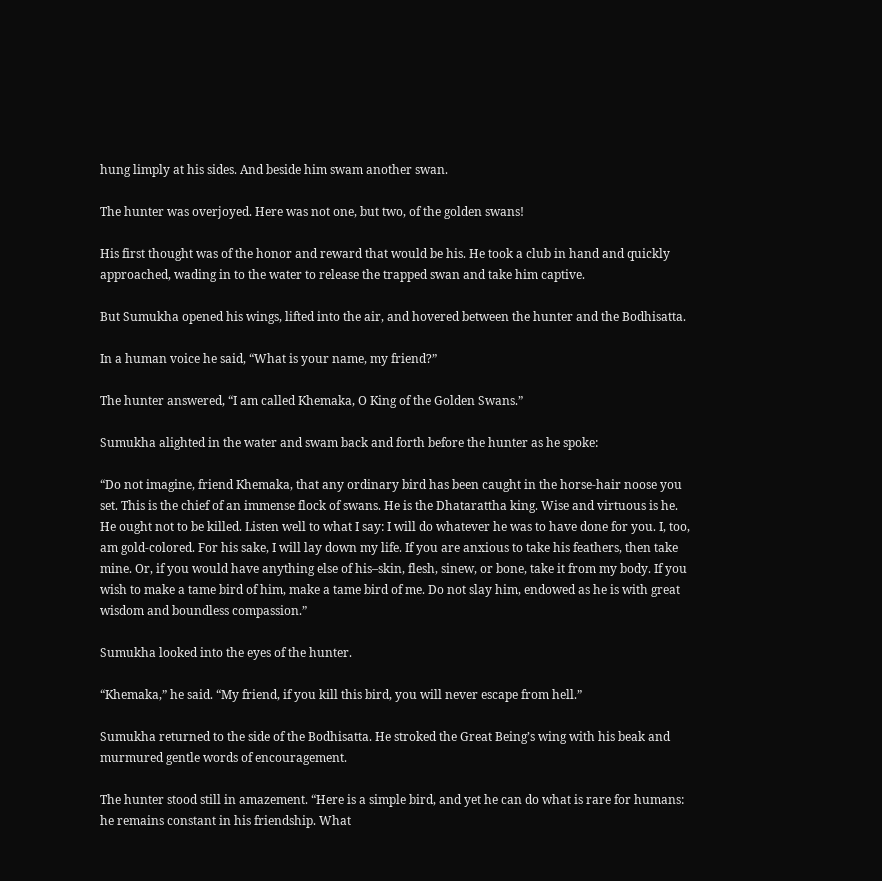hung limply at his sides. And beside him swam another swan.

The hunter was overjoyed. Here was not one, but two, of the golden swans!

His first thought was of the honor and reward that would be his. He took a club in hand and quickly approached, wading in to the water to release the trapped swan and take him captive.

But Sumukha opened his wings, lifted into the air, and hovered between the hunter and the Bodhisatta.

In a human voice he said, “What is your name, my friend?”

The hunter answered, “I am called Khemaka, O King of the Golden Swans.”

Sumukha alighted in the water and swam back and forth before the hunter as he spoke:

“Do not imagine, friend Khemaka, that any ordinary bird has been caught in the horse-hair noose you set. This is the chief of an immense flock of swans. He is the Dhatarattha king. Wise and virtuous is he. He ought not to be killed. Listen well to what I say: I will do whatever he was to have done for you. I, too, am gold-colored. For his sake, I will lay down my life. If you are anxious to take his feathers, then take mine. Or, if you would have anything else of his–skin, flesh, sinew, or bone, take it from my body. If you wish to make a tame bird of him, make a tame bird of me. Do not slay him, endowed as he is with great wisdom and boundless compassion.”

Sumukha looked into the eyes of the hunter.

“Khemaka,” he said. “My friend, if you kill this bird, you will never escape from hell.”

Sumukha returned to the side of the Bodhisatta. He stroked the Great Being’s wing with his beak and murmured gentle words of encouragement.

The hunter stood still in amazement. “Here is a simple bird, and yet he can do what is rare for humans: he remains constant in his friendship. What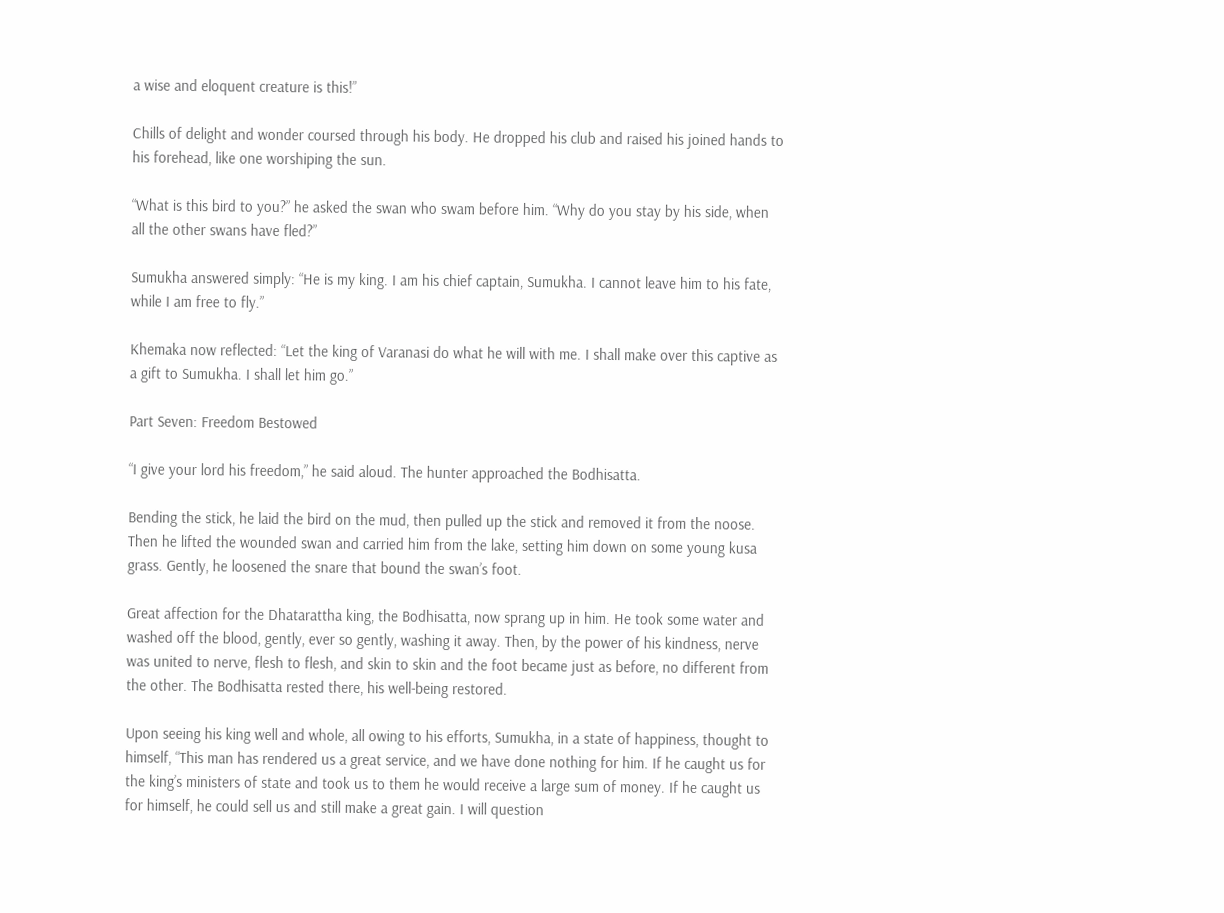a wise and eloquent creature is this!”

Chills of delight and wonder coursed through his body. He dropped his club and raised his joined hands to his forehead, like one worshiping the sun.

“What is this bird to you?” he asked the swan who swam before him. “Why do you stay by his side, when all the other swans have fled?”

Sumukha answered simply: “He is my king. I am his chief captain, Sumukha. I cannot leave him to his fate, while I am free to fly.”

Khemaka now reflected: “Let the king of Varanasi do what he will with me. I shall make over this captive as a gift to Sumukha. I shall let him go.”

Part Seven: Freedom Bestowed

“I give your lord his freedom,” he said aloud. The hunter approached the Bodhisatta.

Bending the stick, he laid the bird on the mud, then pulled up the stick and removed it from the noose. Then he lifted the wounded swan and carried him from the lake, setting him down on some young kusa grass. Gently, he loosened the snare that bound the swan’s foot.

Great affection for the Dhatarattha king, the Bodhisatta, now sprang up in him. He took some water and washed off the blood, gently, ever so gently, washing it away. Then, by the power of his kindness, nerve was united to nerve, flesh to flesh, and skin to skin and the foot became just as before, no different from the other. The Bodhisatta rested there, his well-being restored.

Upon seeing his king well and whole, all owing to his efforts, Sumukha, in a state of happiness, thought to himself, “This man has rendered us a great service, and we have done nothing for him. If he caught us for the king’s ministers of state and took us to them he would receive a large sum of money. If he caught us for himself, he could sell us and still make a great gain. I will question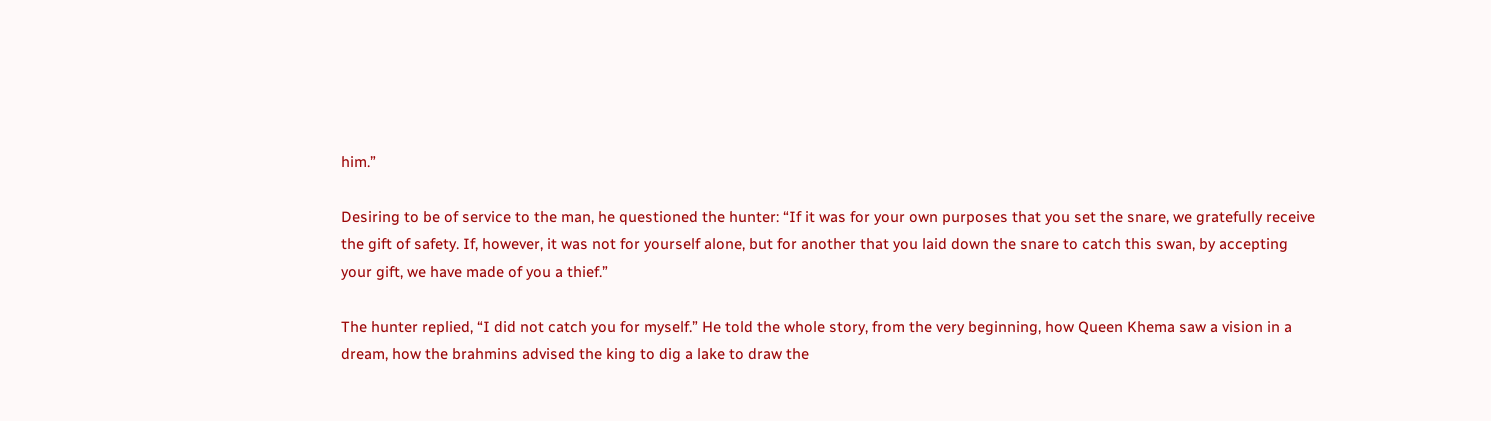him.”

Desiring to be of service to the man, he questioned the hunter: “If it was for your own purposes that you set the snare, we gratefully receive the gift of safety. If, however, it was not for yourself alone, but for another that you laid down the snare to catch this swan, by accepting your gift, we have made of you a thief.”

The hunter replied, “I did not catch you for myself.” He told the whole story, from the very beginning, how Queen Khema saw a vision in a dream, how the brahmins advised the king to dig a lake to draw the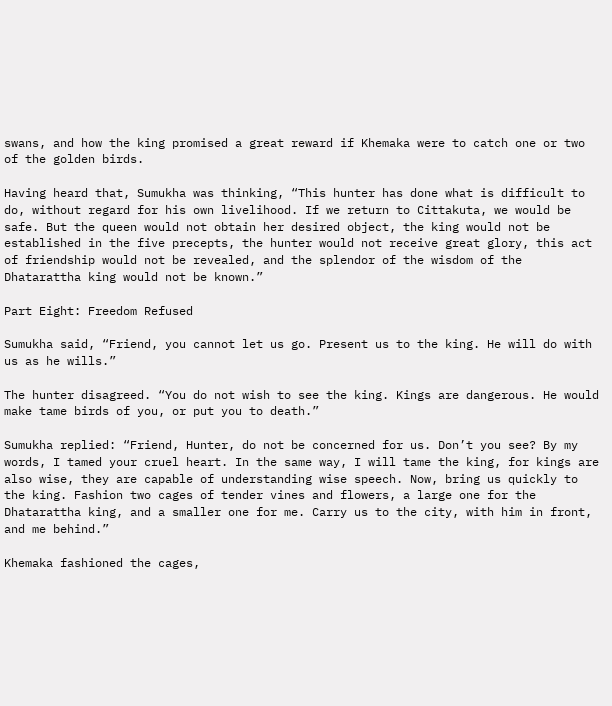swans, and how the king promised a great reward if Khemaka were to catch one or two of the golden birds.

Having heard that, Sumukha was thinking, “This hunter has done what is difficult to do, without regard for his own livelihood. If we return to Cittakuta, we would be safe. But the queen would not obtain her desired object, the king would not be established in the five precepts, the hunter would not receive great glory, this act of friendship would not be revealed, and the splendor of the wisdom of the Dhatarattha king would not be known.”

Part Eight: Freedom Refused

Sumukha said, “Friend, you cannot let us go. Present us to the king. He will do with us as he wills.”

The hunter disagreed. “You do not wish to see the king. Kings are dangerous. He would make tame birds of you, or put you to death.”

Sumukha replied: “Friend, Hunter, do not be concerned for us. Don’t you see? By my words, I tamed your cruel heart. In the same way, I will tame the king, for kings are also wise, they are capable of understanding wise speech. Now, bring us quickly to the king. Fashion two cages of tender vines and flowers, a large one for the Dhatarattha king, and a smaller one for me. Carry us to the city, with him in front, and me behind.”

Khemaka fashioned the cages,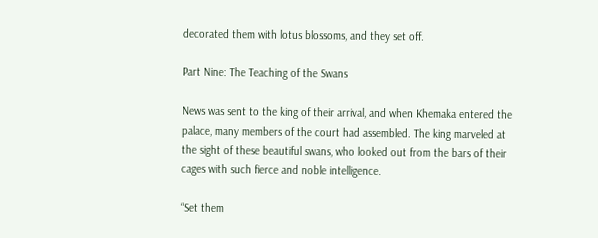decorated them with lotus blossoms, and they set off.

Part Nine: The Teaching of the Swans

News was sent to the king of their arrival, and when Khemaka entered the palace, many members of the court had assembled. The king marveled at the sight of these beautiful swans, who looked out from the bars of their cages with such fierce and noble intelligence.

“Set them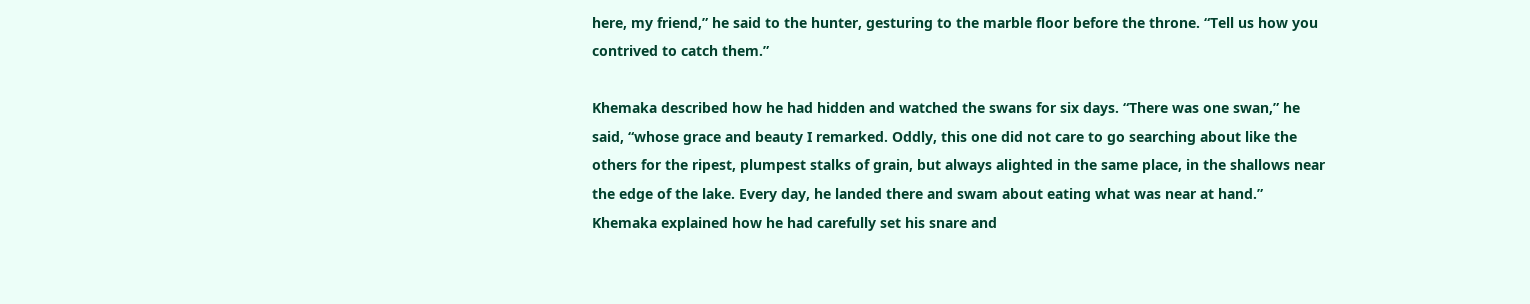here, my friend,” he said to the hunter, gesturing to the marble floor before the throne. “Tell us how you contrived to catch them.”

Khemaka described how he had hidden and watched the swans for six days. “There was one swan,” he said, “whose grace and beauty I remarked. Oddly, this one did not care to go searching about like the others for the ripest, plumpest stalks of grain, but always alighted in the same place, in the shallows near the edge of the lake. Every day, he landed there and swam about eating what was near at hand.” Khemaka explained how he had carefully set his snare and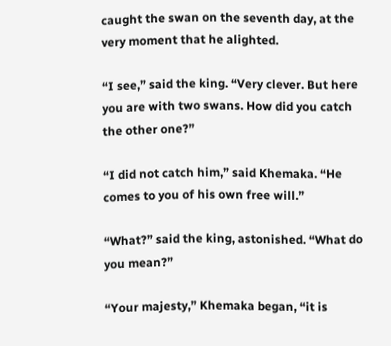caught the swan on the seventh day, at the very moment that he alighted.

“I see,” said the king. “Very clever. But here you are with two swans. How did you catch the other one?”

“I did not catch him,” said Khemaka. “He comes to you of his own free will.”

“What?” said the king, astonished. “What do you mean?”

“Your majesty,” Khemaka began, “it is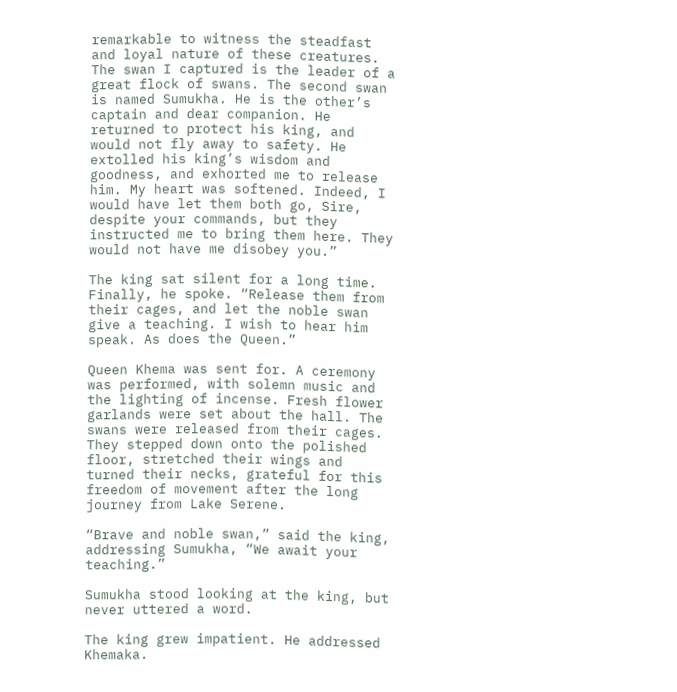remarkable to witness the steadfast and loyal nature of these creatures. The swan I captured is the leader of a great flock of swans. The second swan is named Sumukha. He is the other’s captain and dear companion. He returned to protect his king, and would not fly away to safety. He extolled his king’s wisdom and goodness, and exhorted me to release him. My heart was softened. Indeed, I would have let them both go, Sire, despite your commands, but they instructed me to bring them here. They would not have me disobey you.”

The king sat silent for a long time. Finally, he spoke. “Release them from their cages, and let the noble swan give a teaching. I wish to hear him speak. As does the Queen.”

Queen Khema was sent for. A ceremony was performed, with solemn music and the lighting of incense. Fresh flower garlands were set about the hall. The swans were released from their cages. They stepped down onto the polished floor, stretched their wings and turned their necks, grateful for this freedom of movement after the long journey from Lake Serene.

“Brave and noble swan,” said the king, addressing Sumukha, “We await your teaching.”

Sumukha stood looking at the king, but never uttered a word.

The king grew impatient. He addressed Khemaka.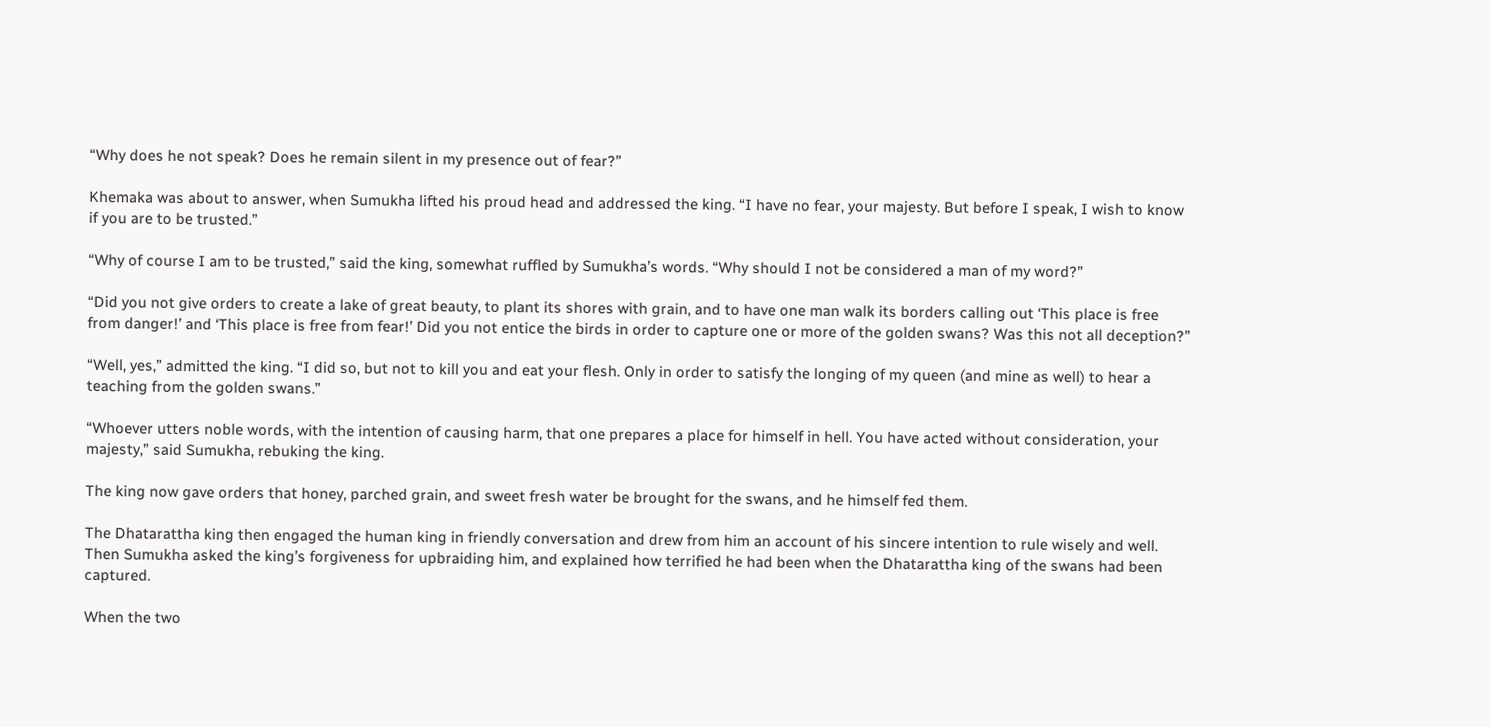“Why does he not speak? Does he remain silent in my presence out of fear?”

Khemaka was about to answer, when Sumukha lifted his proud head and addressed the king. “I have no fear, your majesty. But before I speak, I wish to know if you are to be trusted.”

“Why of course I am to be trusted,” said the king, somewhat ruffled by Sumukha’s words. “Why should I not be considered a man of my word?”

“Did you not give orders to create a lake of great beauty, to plant its shores with grain, and to have one man walk its borders calling out ‘This place is free from danger!’ and ‘This place is free from fear!’ Did you not entice the birds in order to capture one or more of the golden swans? Was this not all deception?”

“Well, yes,” admitted the king. “I did so, but not to kill you and eat your flesh. Only in order to satisfy the longing of my queen (and mine as well) to hear a teaching from the golden swans.”

“Whoever utters noble words, with the intention of causing harm, that one prepares a place for himself in hell. You have acted without consideration, your majesty,” said Sumukha, rebuking the king.

The king now gave orders that honey, parched grain, and sweet fresh water be brought for the swans, and he himself fed them.

The Dhatarattha king then engaged the human king in friendly conversation and drew from him an account of his sincere intention to rule wisely and well. Then Sumukha asked the king’s forgiveness for upbraiding him, and explained how terrified he had been when the Dhatarattha king of the swans had been captured.

When the two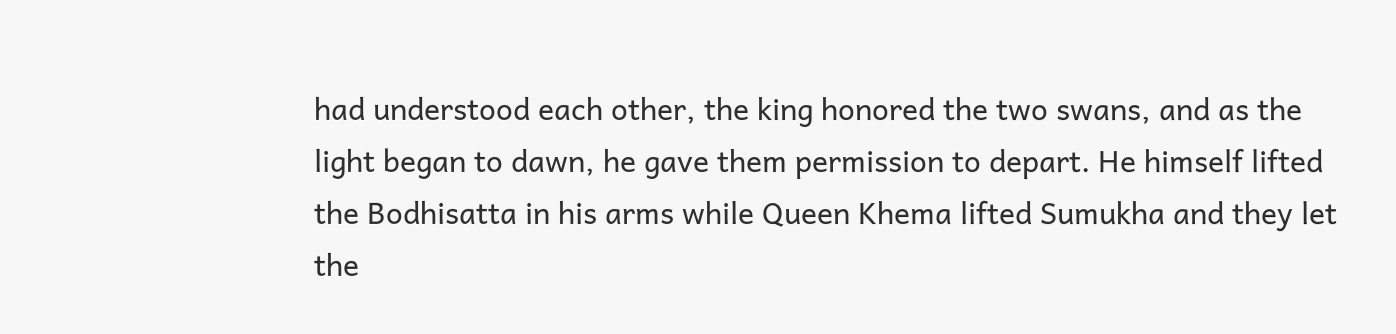had understood each other, the king honored the two swans, and as the light began to dawn, he gave them permission to depart. He himself lifted the Bodhisatta in his arms while Queen Khema lifted Sumukha and they let the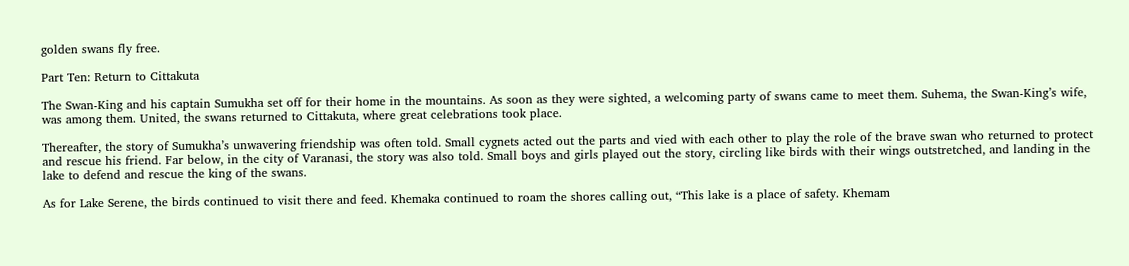golden swans fly free.

Part Ten: Return to Cittakuta

The Swan-King and his captain Sumukha set off for their home in the mountains. As soon as they were sighted, a welcoming party of swans came to meet them. Suhema, the Swan-King’s wife, was among them. United, the swans returned to Cittakuta, where great celebrations took place.

Thereafter, the story of Sumukha’s unwavering friendship was often told. Small cygnets acted out the parts and vied with each other to play the role of the brave swan who returned to protect and rescue his friend. Far below, in the city of Varanasi, the story was also told. Small boys and girls played out the story, circling like birds with their wings outstretched, and landing in the lake to defend and rescue the king of the swans.

As for Lake Serene, the birds continued to visit there and feed. Khemaka continued to roam the shores calling out, “This lake is a place of safety. Khemam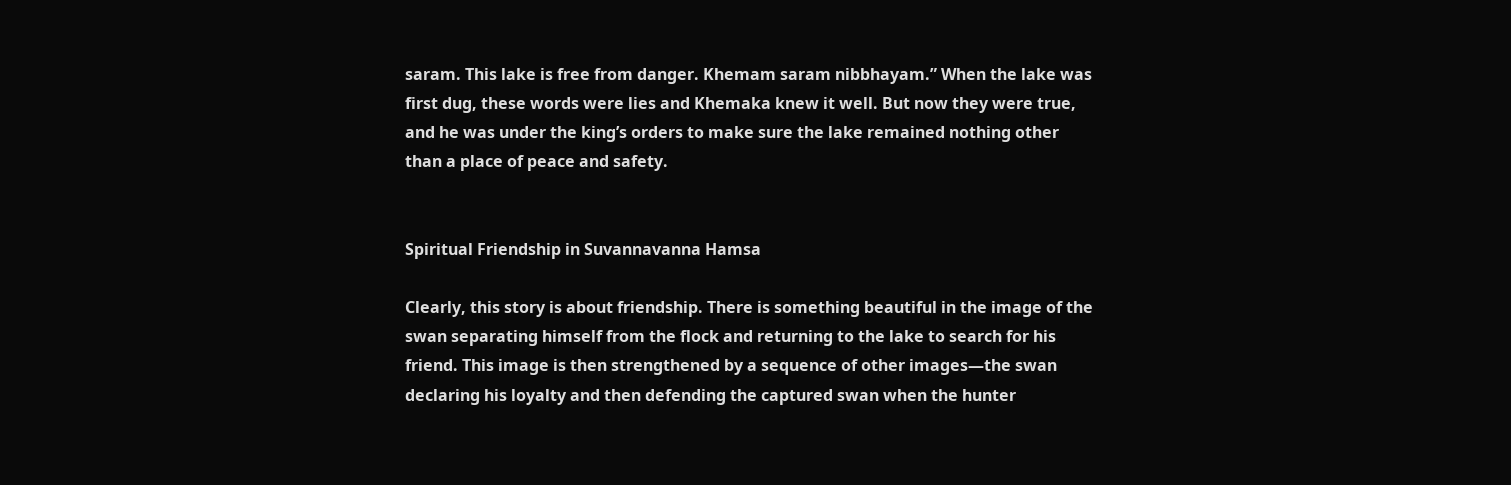saram. This lake is free from danger. Khemam saram nibbhayam.” When the lake was first dug, these words were lies and Khemaka knew it well. But now they were true, and he was under the king’s orders to make sure the lake remained nothing other than a place of peace and safety.


Spiritual Friendship in Suvannavanna Hamsa

Clearly, this story is about friendship. There is something beautiful in the image of the swan separating himself from the flock and returning to the lake to search for his friend. This image is then strengthened by a sequence of other images—the swan declaring his loyalty and then defending the captured swan when the hunter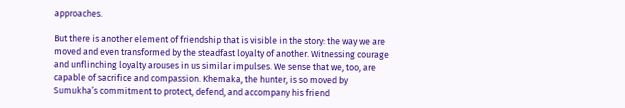approaches.

But there is another element of friendship that is visible in the story: the way we are moved and even transformed by the steadfast loyalty of another. Witnessing courage and unflinching loyalty arouses in us similar impulses. We sense that we, too, are capable of sacrifice and compassion. Khemaka, the hunter, is so moved by Sumukha’s commitment to protect, defend, and accompany his friend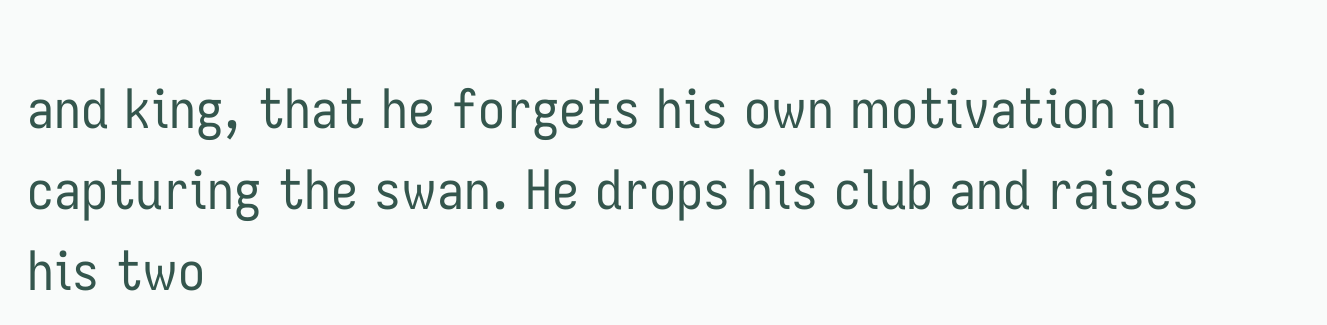and king, that he forgets his own motivation in capturing the swan. He drops his club and raises his two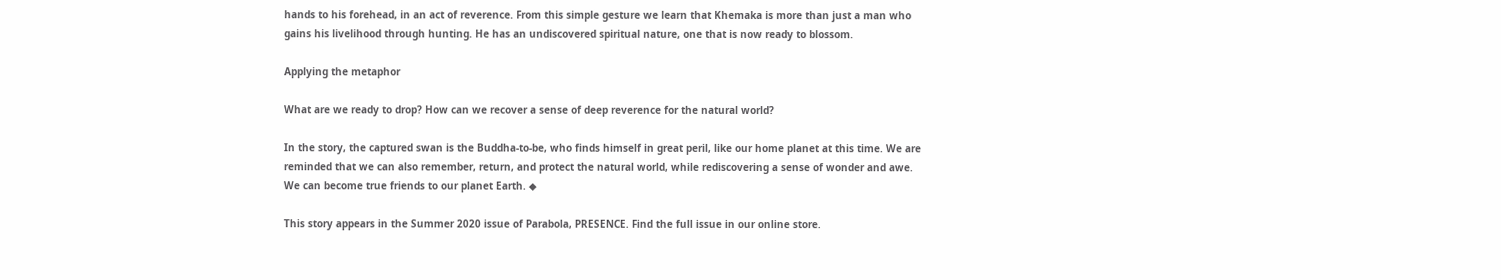hands to his forehead, in an act of reverence. From this simple gesture we learn that Khemaka is more than just a man who gains his livelihood through hunting. He has an undiscovered spiritual nature, one that is now ready to blossom.

Applying the metaphor

What are we ready to drop? How can we recover a sense of deep reverence for the natural world?

In the story, the captured swan is the Buddha-to-be, who finds himself in great peril, like our home planet at this time. We are reminded that we can also remember, return, and protect the natural world, while rediscovering a sense of wonder and awe. We can become true friends to our planet Earth. ◆

This story appears in the Summer 2020 issue of Parabola, PRESENCE. Find the full issue in our online store.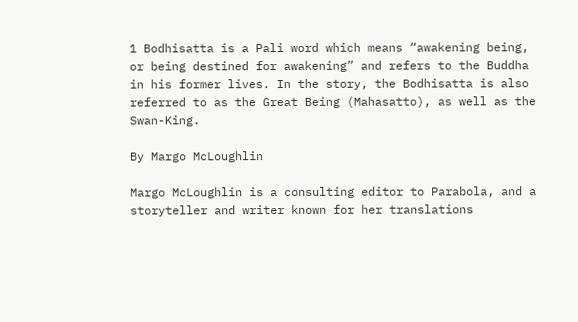1 Bodhisatta is a Pali word which means “awakening being, or being destined for awakening” and refers to the Buddha in his former lives. In the story, the Bodhisatta is also referred to as the Great Being (Mahasatto), as well as the Swan-King.

By Margo McLoughlin

Margo McLoughlin is a consulting editor to Parabola, and a storyteller and writer known for her translations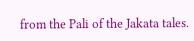from the Pali of the Jakata tales.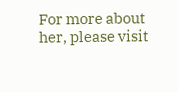For more about her, please visit